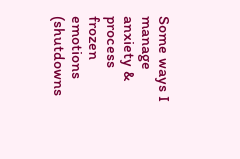Some ways I manage anxiety & process frozen emotions (shutdowns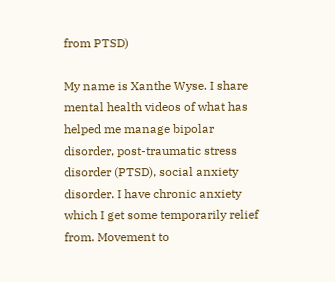from PTSD)

My name is Xanthe Wyse. I share mental health videos of what has helped me manage bipolar disorder, post-traumatic stress disorder (PTSD), social anxiety disorder. I have chronic anxiety which I get some temporarily relief from. Movement to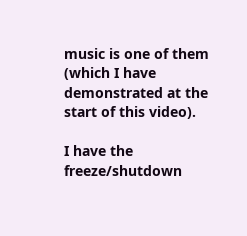music is one of them (which I have demonstrated at the start of this video).

I have the freeze/shutdown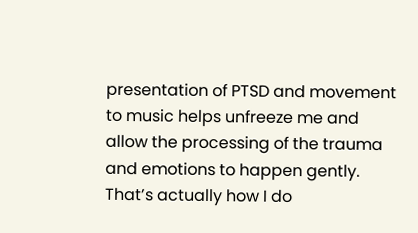presentation of PTSD and movement to music helps unfreeze me and allow the processing of the trauma and emotions to happen gently. That’s actually how I do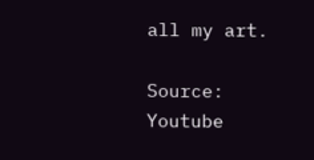all my art.

Source: Youtube